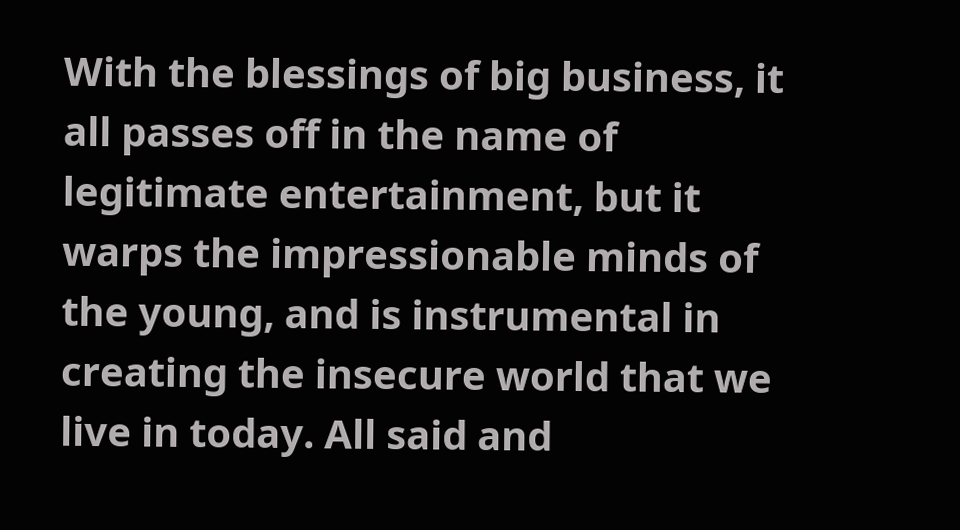With the blessings of big business, it all passes off in the name of legitimate entertainment, but it warps the impressionable minds of the young, and is instrumental in creating the insecure world that we live in today. All said and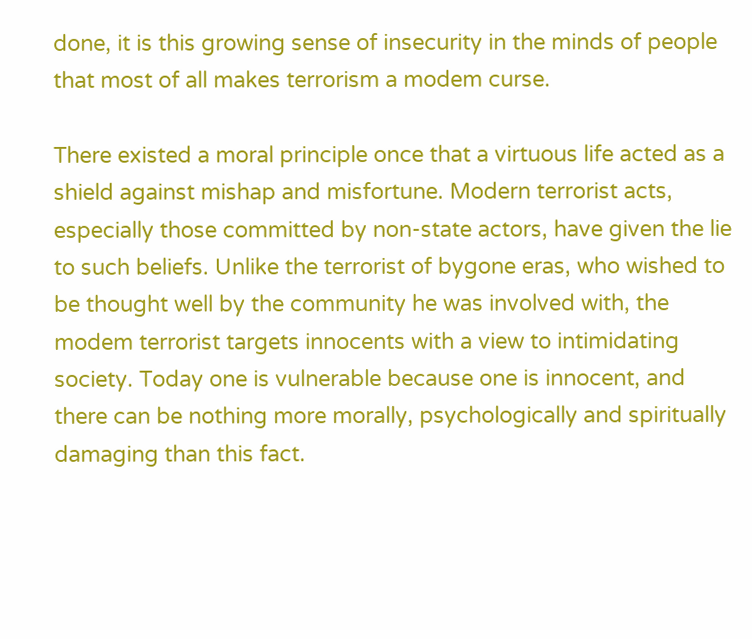done, it is this growing sense of insecurity in the minds of people that most of all makes terrorism a modem curse.

There existed a moral principle once that a virtuous life acted as a shield against mishap and misfortune. Modern terrorist acts, especially those committed by non-state actors, have given the lie to such beliefs. Unlike the terrorist of bygone eras, who wished to be thought well by the community he was involved with, the modem terrorist targets innocents with a view to intimidating society. Today one is vulnerable because one is innocent, and there can be nothing more morally, psychologically and spiritually damaging than this fact.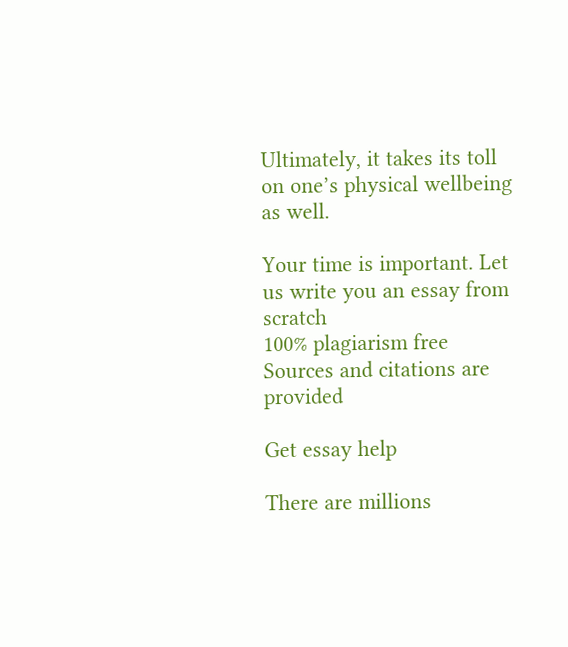Ultimately, it takes its toll on one’s physical wellbeing as well.

Your time is important. Let us write you an essay from scratch
100% plagiarism free
Sources and citations are provided

Get essay help

There are millions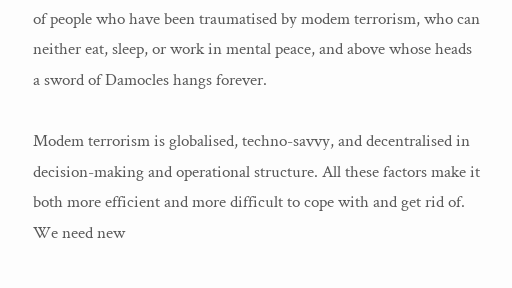of people who have been traumatised by modem terrorism, who can neither eat, sleep, or work in mental peace, and above whose heads a sword of Damocles hangs forever.

Modem terrorism is globalised, techno-savvy, and decentralised in decision-making and operational structure. All these factors make it both more efficient and more difficult to cope with and get rid of. We need new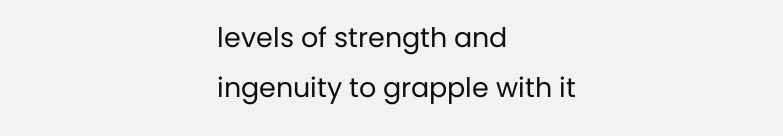levels of strength and ingenuity to grapple with it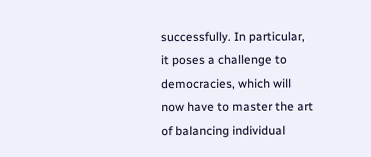successfully. In particular, it poses a challenge to democracies, which will now have to master the art of balancing individual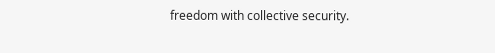freedom with collective security.